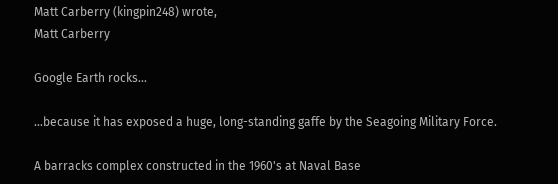Matt Carberry (kingpin248) wrote,
Matt Carberry

Google Earth rocks...

...because it has exposed a huge, long-standing gaffe by the Seagoing Military Force.

A barracks complex constructed in the 1960's at Naval Base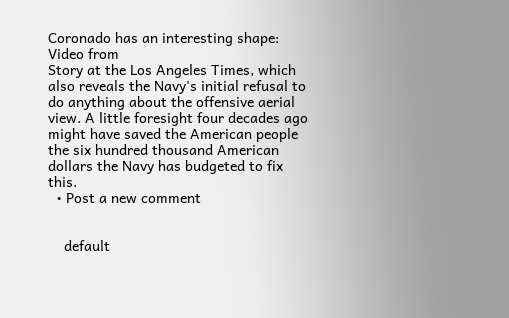Coronado has an interesting shape:
Video from
Story at the Los Angeles Times, which also reveals the Navy's initial refusal to do anything about the offensive aerial view. A little foresight four decades ago might have saved the American people the six hundred thousand American dollars the Navy has budgeted to fix this.
  • Post a new comment


    default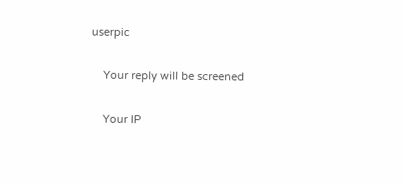userpic

    Your reply will be screened

    Your IP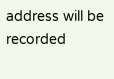address will be recorded